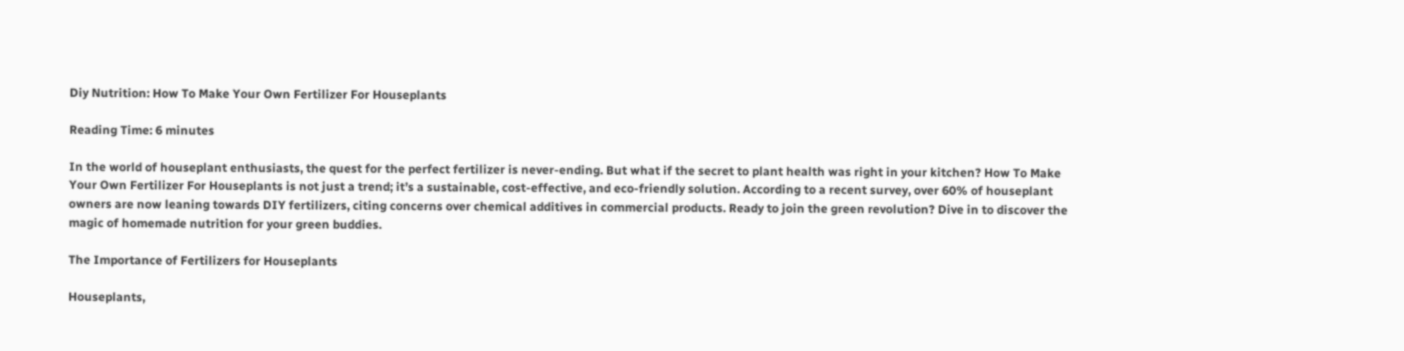Diy Nutrition: How To Make Your Own Fertilizer For Houseplants

Reading Time: 6 minutes

In the world of houseplant enthusiasts, the quest for the perfect fertilizer is never-ending. But what if the secret to plant health was right in your kitchen? How To Make Your Own Fertilizer For Houseplants is not just a trend; it’s a sustainable, cost-effective, and eco-friendly solution. According to a recent survey, over 60% of houseplant owners are now leaning towards DIY fertilizers, citing concerns over chemical additives in commercial products. Ready to join the green revolution? Dive in to discover the magic of homemade nutrition for your green buddies.

The Importance of Fertilizers for Houseplants

Houseplants,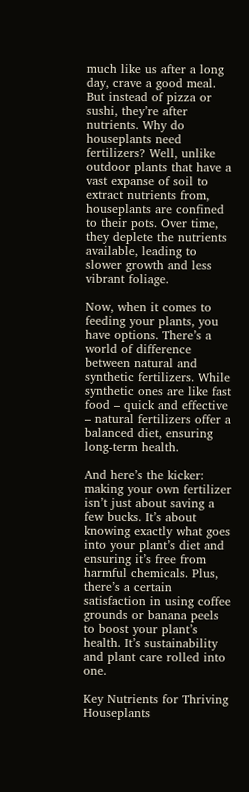much like us after a long day, crave a good meal. But instead of pizza or sushi, they’re after nutrients. Why do houseplants need fertilizers? Well, unlike outdoor plants that have a vast expanse of soil to extract nutrients from, houseplants are confined to their pots. Over time, they deplete the nutrients available, leading to slower growth and less vibrant foliage.

Now, when it comes to feeding your plants, you have options. There’s a world of difference between natural and synthetic fertilizers. While synthetic ones are like fast food – quick and effective – natural fertilizers offer a balanced diet, ensuring long-term health.

And here’s the kicker: making your own fertilizer isn’t just about saving a few bucks. It’s about knowing exactly what goes into your plant’s diet and ensuring it’s free from harmful chemicals. Plus, there’s a certain satisfaction in using coffee grounds or banana peels to boost your plant’s health. It’s sustainability and plant care rolled into one.

Key Nutrients for Thriving Houseplants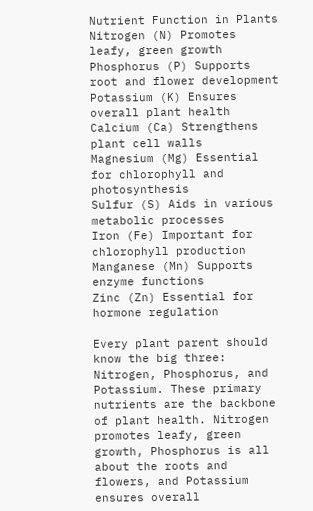Nutrient Function in Plants
Nitrogen (N) Promotes leafy, green growth
Phosphorus (P) Supports root and flower development
Potassium (K) Ensures overall plant health
Calcium (Ca) Strengthens plant cell walls
Magnesium (Mg) Essential for chlorophyll and photosynthesis
Sulfur (S) Aids in various metabolic processes
Iron (Fe) Important for chlorophyll production
Manganese (Mn) Supports enzyme functions
Zinc (Zn) Essential for hormone regulation

Every plant parent should know the big three: Nitrogen, Phosphorus, and Potassium. These primary nutrients are the backbone of plant health. Nitrogen promotes leafy, green growth, Phosphorus is all about the roots and flowers, and Potassium ensures overall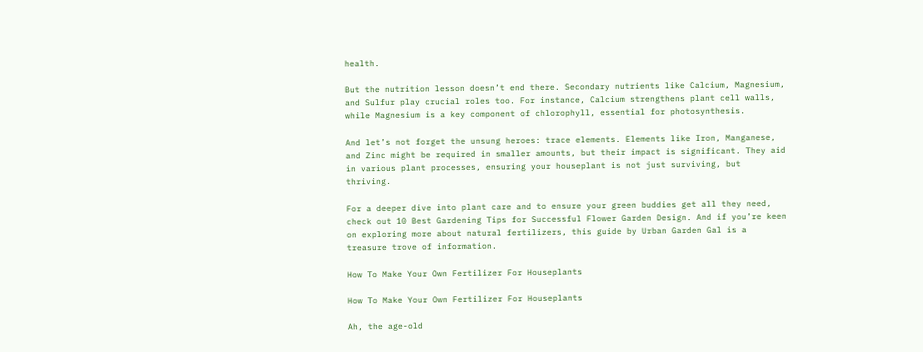health.

But the nutrition lesson doesn’t end there. Secondary nutrients like Calcium, Magnesium, and Sulfur play crucial roles too. For instance, Calcium strengthens plant cell walls, while Magnesium is a key component of chlorophyll, essential for photosynthesis.

And let’s not forget the unsung heroes: trace elements. Elements like Iron, Manganese, and Zinc might be required in smaller amounts, but their impact is significant. They aid in various plant processes, ensuring your houseplant is not just surviving, but thriving.

For a deeper dive into plant care and to ensure your green buddies get all they need, check out 10 Best Gardening Tips for Successful Flower Garden Design. And if you’re keen on exploring more about natural fertilizers, this guide by Urban Garden Gal is a treasure trove of information.

How To Make Your Own Fertilizer For Houseplants

How To Make Your Own Fertilizer For Houseplants

Ah, the age-old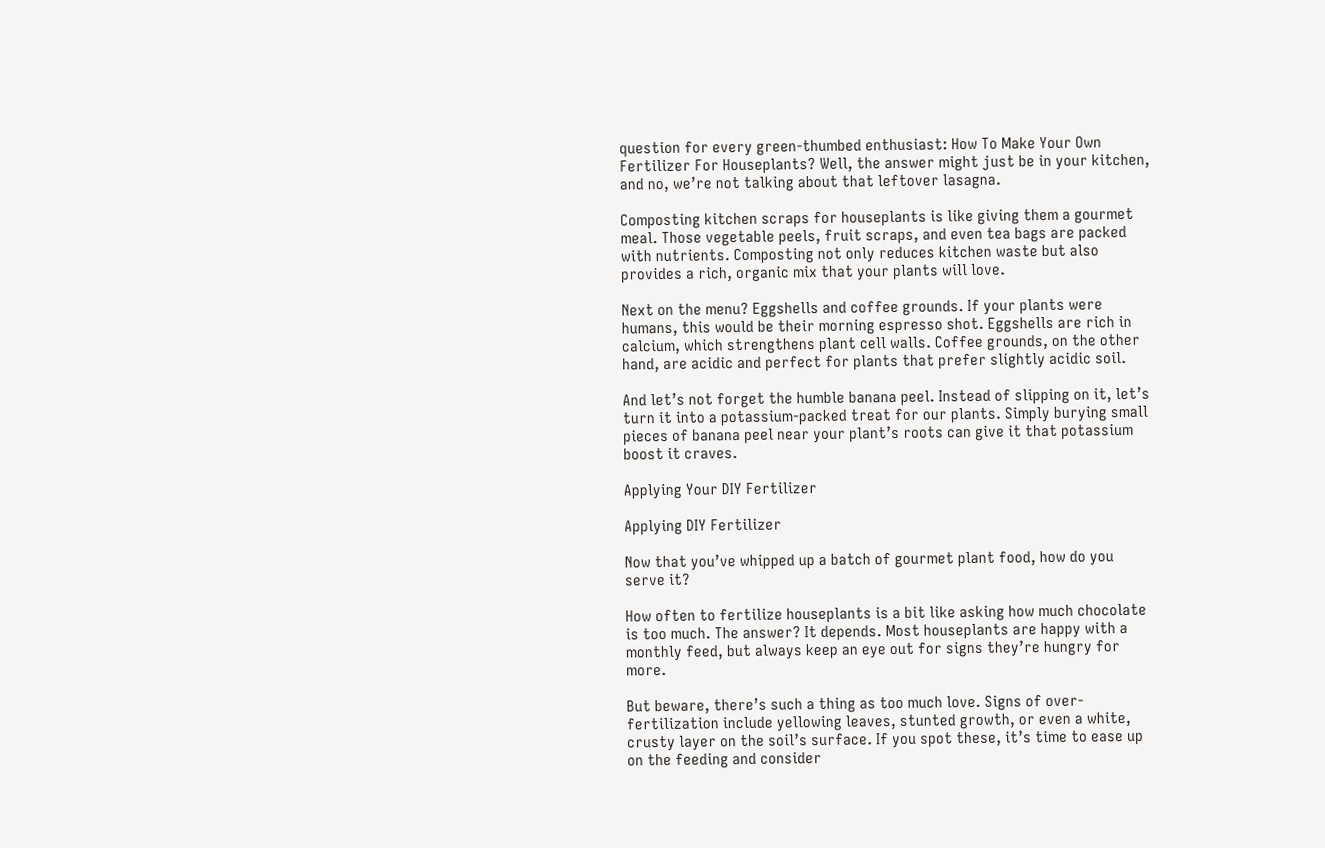question for every green-thumbed enthusiast: How To Make Your Own Fertilizer For Houseplants? Well, the answer might just be in your kitchen, and no, we’re not talking about that leftover lasagna.

Composting kitchen scraps for houseplants is like giving them a gourmet meal. Those vegetable peels, fruit scraps, and even tea bags are packed with nutrients. Composting not only reduces kitchen waste but also provides a rich, organic mix that your plants will love.

Next on the menu? Eggshells and coffee grounds. If your plants were humans, this would be their morning espresso shot. Eggshells are rich in calcium, which strengthens plant cell walls. Coffee grounds, on the other hand, are acidic and perfect for plants that prefer slightly acidic soil.

And let’s not forget the humble banana peel. Instead of slipping on it, let’s turn it into a potassium-packed treat for our plants. Simply burying small pieces of banana peel near your plant’s roots can give it that potassium boost it craves.

Applying Your DIY Fertilizer

Applying DIY Fertilizer

Now that you’ve whipped up a batch of gourmet plant food, how do you serve it?

How often to fertilize houseplants is a bit like asking how much chocolate is too much. The answer? It depends. Most houseplants are happy with a monthly feed, but always keep an eye out for signs they’re hungry for more.

But beware, there’s such a thing as too much love. Signs of over-fertilization include yellowing leaves, stunted growth, or even a white, crusty layer on the soil’s surface. If you spot these, it’s time to ease up on the feeding and consider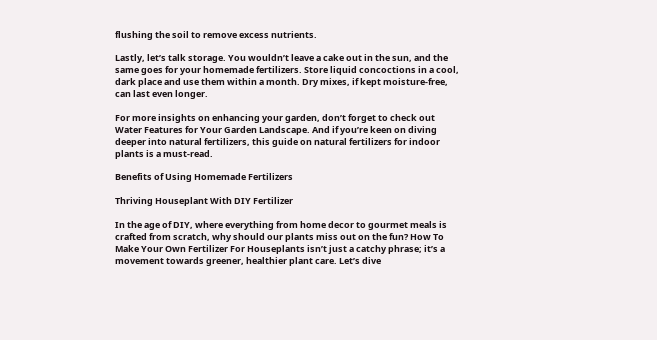flushing the soil to remove excess nutrients.

Lastly, let’s talk storage. You wouldn’t leave a cake out in the sun, and the same goes for your homemade fertilizers. Store liquid concoctions in a cool, dark place and use them within a month. Dry mixes, if kept moisture-free, can last even longer.

For more insights on enhancing your garden, don’t forget to check out Water Features for Your Garden Landscape. And if you’re keen on diving deeper into natural fertilizers, this guide on natural fertilizers for indoor plants is a must-read.

Benefits of Using Homemade Fertilizers

Thriving Houseplant With DIY Fertilizer

In the age of DIY, where everything from home decor to gourmet meals is crafted from scratch, why should our plants miss out on the fun? How To Make Your Own Fertilizer For Houseplants isn’t just a catchy phrase; it’s a movement towards greener, healthier plant care. Let’s dive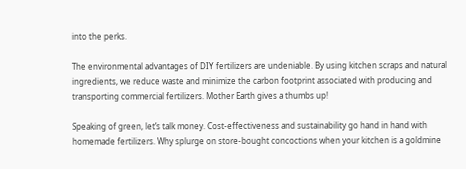into the perks.

The environmental advantages of DIY fertilizers are undeniable. By using kitchen scraps and natural ingredients, we reduce waste and minimize the carbon footprint associated with producing and transporting commercial fertilizers. Mother Earth gives a thumbs up!

Speaking of green, let’s talk money. Cost-effectiveness and sustainability go hand in hand with homemade fertilizers. Why splurge on store-bought concoctions when your kitchen is a goldmine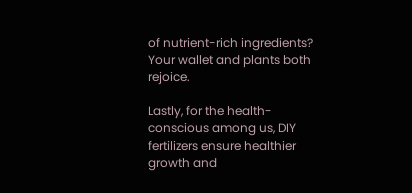of nutrient-rich ingredients? Your wallet and plants both rejoice.

Lastly, for the health-conscious among us, DIY fertilizers ensure healthier growth and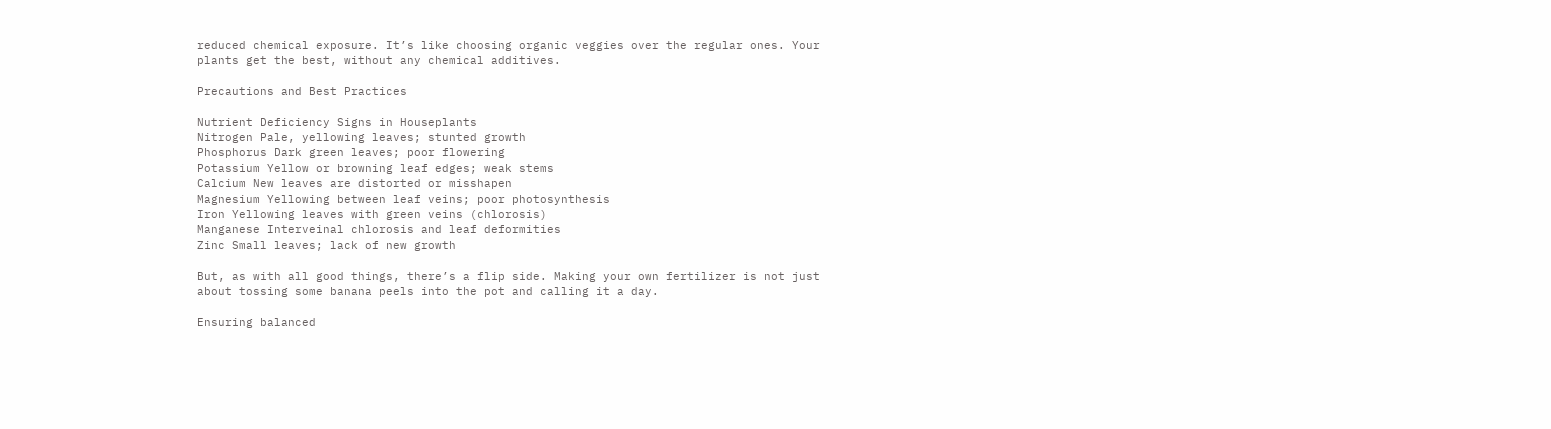reduced chemical exposure. It’s like choosing organic veggies over the regular ones. Your plants get the best, without any chemical additives.

Precautions and Best Practices

Nutrient Deficiency Signs in Houseplants
Nitrogen Pale, yellowing leaves; stunted growth
Phosphorus Dark green leaves; poor flowering
Potassium Yellow or browning leaf edges; weak stems
Calcium New leaves are distorted or misshapen
Magnesium Yellowing between leaf veins; poor photosynthesis
Iron Yellowing leaves with green veins (chlorosis)
Manganese Interveinal chlorosis and leaf deformities
Zinc Small leaves; lack of new growth

But, as with all good things, there’s a flip side. Making your own fertilizer is not just about tossing some banana peels into the pot and calling it a day.

Ensuring balanced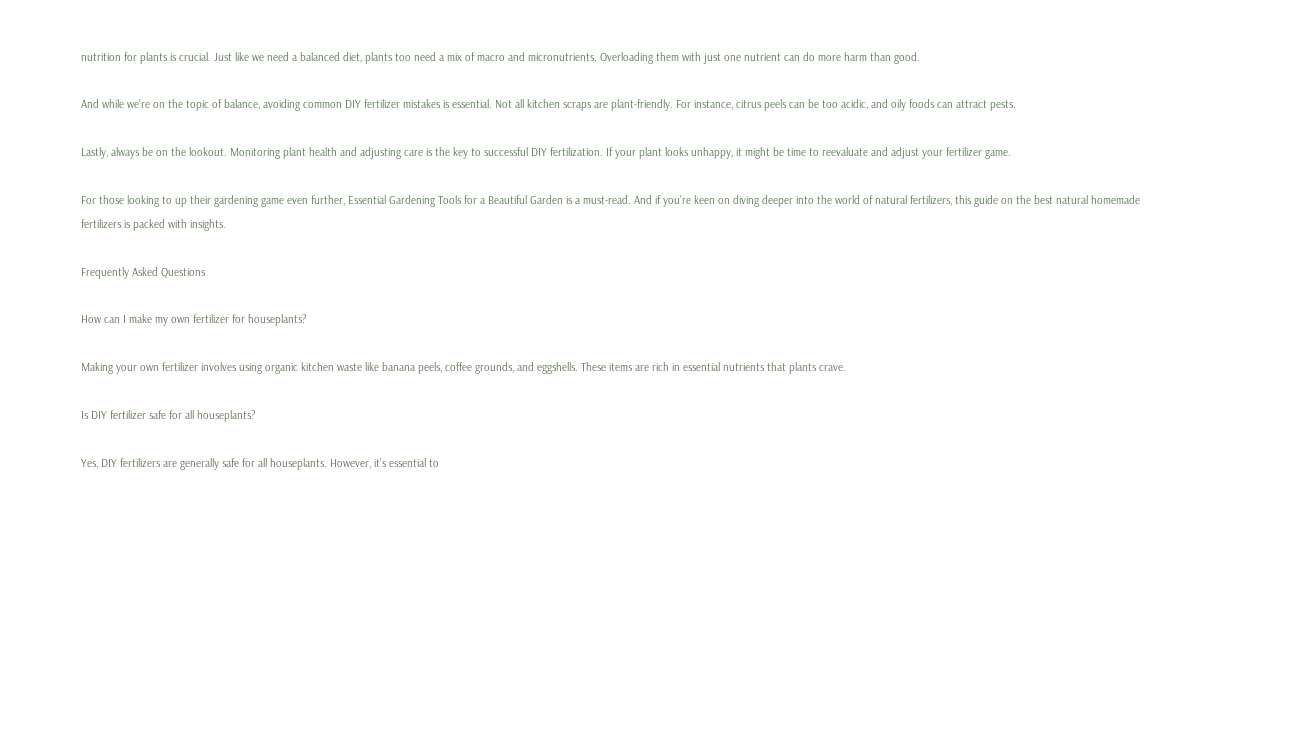nutrition for plants is crucial. Just like we need a balanced diet, plants too need a mix of macro and micronutrients. Overloading them with just one nutrient can do more harm than good.

And while we’re on the topic of balance, avoiding common DIY fertilizer mistakes is essential. Not all kitchen scraps are plant-friendly. For instance, citrus peels can be too acidic, and oily foods can attract pests.

Lastly, always be on the lookout. Monitoring plant health and adjusting care is the key to successful DIY fertilization. If your plant looks unhappy, it might be time to reevaluate and adjust your fertilizer game.

For those looking to up their gardening game even further, Essential Gardening Tools for a Beautiful Garden is a must-read. And if you’re keen on diving deeper into the world of natural fertilizers, this guide on the best natural homemade fertilizers is packed with insights.

Frequently Asked Questions

How can I make my own fertilizer for houseplants?

Making your own fertilizer involves using organic kitchen waste like banana peels, coffee grounds, and eggshells. These items are rich in essential nutrients that plants crave.

Is DIY fertilizer safe for all houseplants?

Yes, DIY fertilizers are generally safe for all houseplants. However, it’s essential to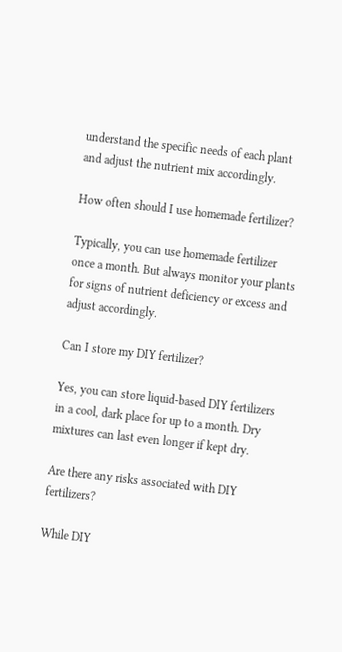understand the specific needs of each plant and adjust the nutrient mix accordingly.

How often should I use homemade fertilizer?

Typically, you can use homemade fertilizer once a month. But always monitor your plants for signs of nutrient deficiency or excess and adjust accordingly.

Can I store my DIY fertilizer?

Yes, you can store liquid-based DIY fertilizers in a cool, dark place for up to a month. Dry mixtures can last even longer if kept dry.

Are there any risks associated with DIY fertilizers?

While DIY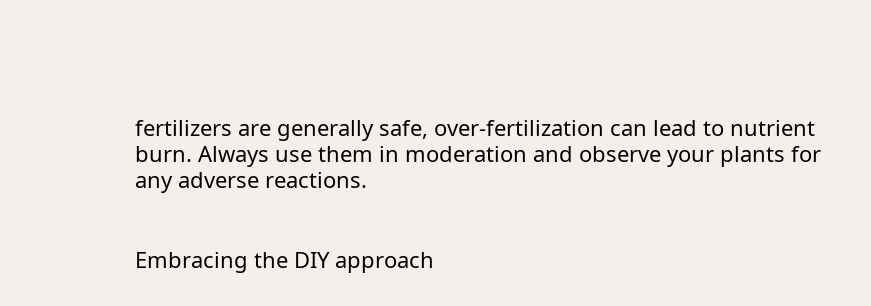fertilizers are generally safe, over-fertilization can lead to nutrient burn. Always use them in moderation and observe your plants for any adverse reactions.


Embracing the DIY approach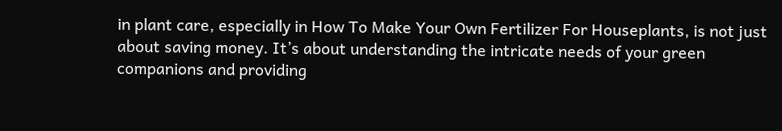in plant care, especially in How To Make Your Own Fertilizer For Houseplants, is not just about saving money. It’s about understanding the intricate needs of your green companions and providing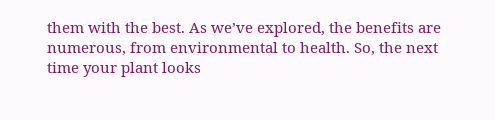them with the best. As we’ve explored, the benefits are numerous, from environmental to health. So, the next time your plant looks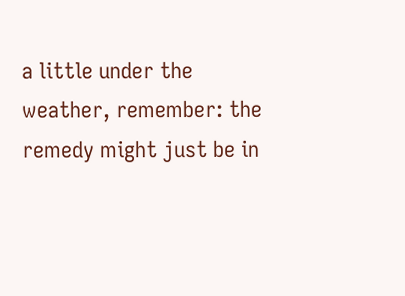a little under the weather, remember: the remedy might just be in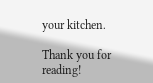your kitchen.

Thank you for reading!